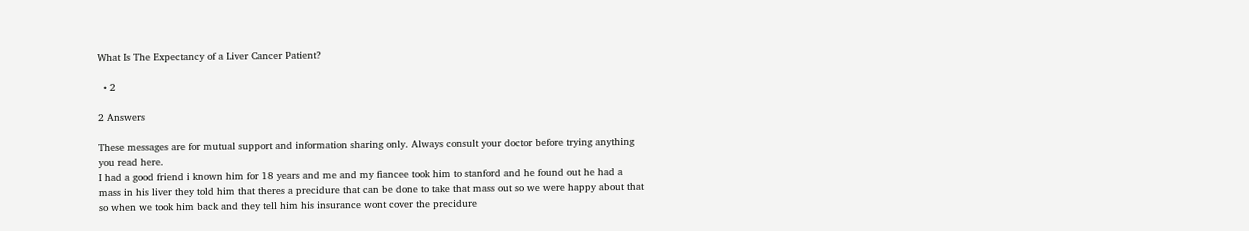What Is The Expectancy of a Liver Cancer Patient?

  • 2

2 Answers

These messages are for mutual support and information sharing only. Always consult your doctor before trying anything you read here.
I had a good friend i known him for 18 years and me and my fiancee took him to stanford and he found out he had a mass in his liver they told him that theres a precidure that can be done to take that mass out so we were happy about that so when we took him back and they tell him his insurance wont cover the precidure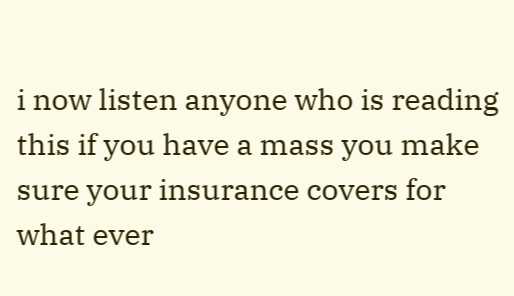i now listen anyone who is reading this if you have a mass you make sure your insurance covers for what ever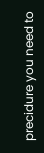precidure you need to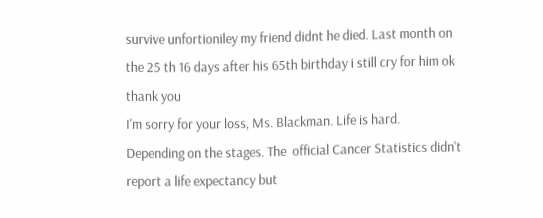survive unfortioniley my friend didnt he died. Last month on the 25 th 16 days after his 65th birthday i still cry for him ok thank you
I'm sorry for your loss, Ms. Blackman. Life is hard.
Depending on the stages. The  official Cancer Statistics didn't report a life expectancy but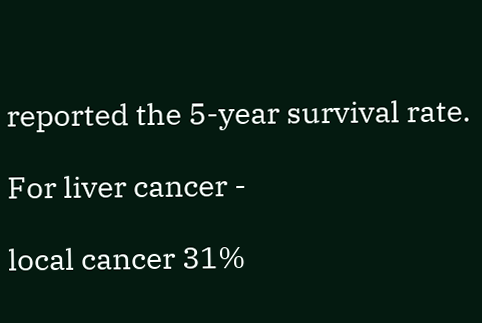reported the 5-year survival rate.

For liver cancer -

local cancer 31%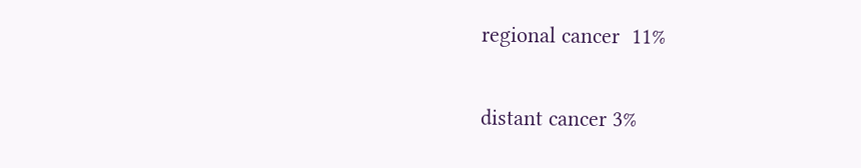regional cancer  11%

distant cancer 3%